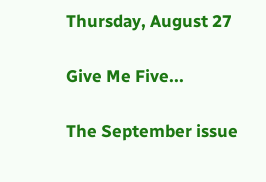Thursday, August 27

Give Me Five...

The September issue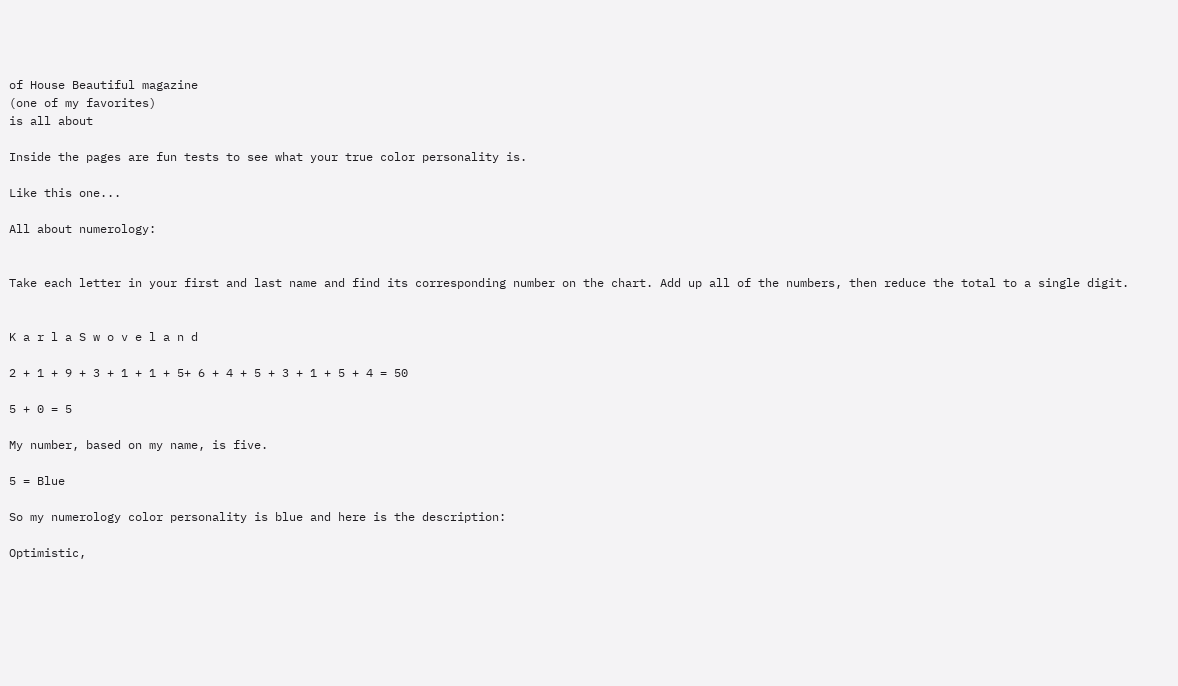of House Beautiful magazine
(one of my favorites)
is all about

Inside the pages are fun tests to see what your true color personality is.

Like this one...

All about numerology:


Take each letter in your first and last name and find its corresponding number on the chart. Add up all of the numbers, then reduce the total to a single digit.


K a r l a S w o v e l a n d

2 + 1 + 9 + 3 + 1 + 1 + 5+ 6 + 4 + 5 + 3 + 1 + 5 + 4 = 50

5 + 0 = 5

My number, based on my name, is five.

5 = Blue

So my numerology color personality is blue and here is the description:

Optimistic,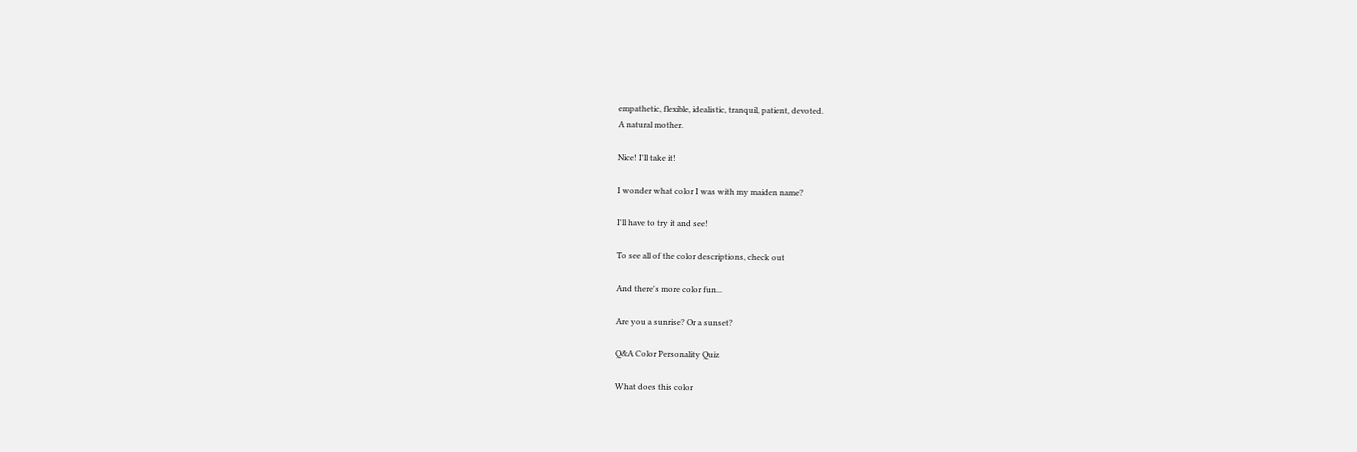empathetic, flexible, idealistic, tranquil, patient, devoted.
A natural mother.

Nice! I'll take it!

I wonder what color I was with my maiden name?

I'll have to try it and see!

To see all of the color descriptions, check out

And there's more color fun...

Are you a sunrise? Or a sunset?

Q&A Color Personality Quiz

What does this color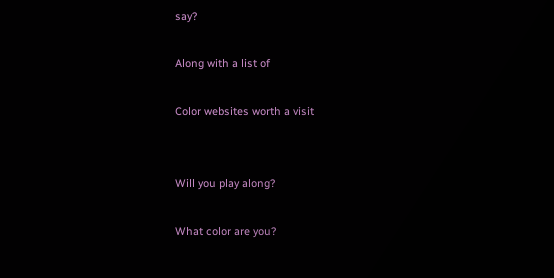say?

Along with a list of

Color websites worth a visit


Will you play along?

What color are you?